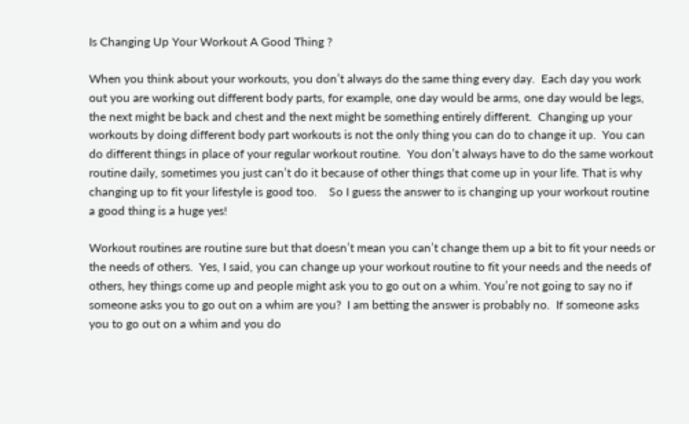Is Changing Up Your Workout A Good Thing ?

When you think about your workouts, you don’t always do the same thing every day.  Each day you work out you are working out different body parts, for example, one day would be arms, one day would be legs,  the next might be back and chest and the next might be something entirely different.  Changing up your workouts by doing different body part workouts is not the only thing you can do to change it up.  You can do different things in place of your regular workout routine.  You don’t always have to do the same workout routine daily, sometimes you just can’t do it because of other things that come up in your life. That is why changing up to fit your lifestyle is good too.    So I guess the answer to is changing up your workout routine a good thing is a huge yes!

Workout routines are routine sure but that doesn’t mean you can’t change them up a bit to fit your needs or the needs of others.  Yes, I said, you can change up your workout routine to fit your needs and the needs of others, hey things come up and people might ask you to go out on a whim. You’re not going to say no if someone asks you to go out on a whim are you?  I am betting the answer is probably no.  If someone asks you to go out on a whim and you do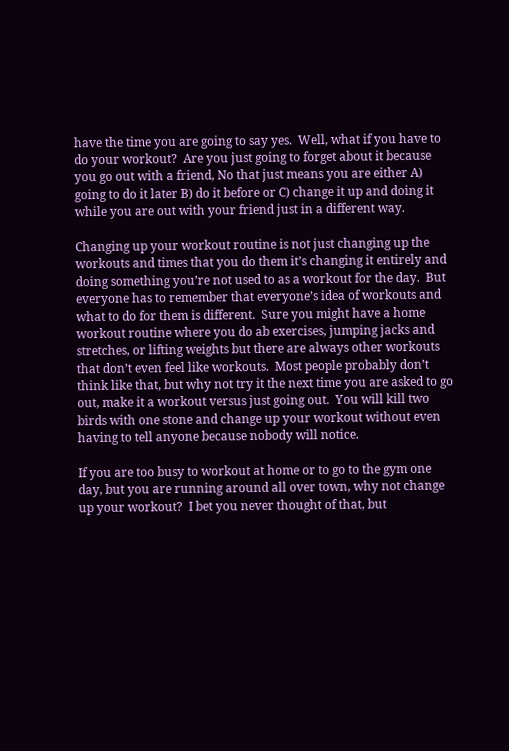have the time you are going to say yes.  Well, what if you have to do your workout?  Are you just going to forget about it because you go out with a friend, No that just means you are either A) going to do it later B) do it before or C) change it up and doing it while you are out with your friend just in a different way.

Changing up your workout routine is not just changing up the workouts and times that you do them it’s changing it entirely and doing something you’re not used to as a workout for the day.  But everyone has to remember that everyone’s idea of workouts and what to do for them is different.  Sure you might have a home workout routine where you do ab exercises, jumping jacks and stretches, or lifting weights but there are always other workouts that don’t even feel like workouts.  Most people probably don’t think like that, but why not try it the next time you are asked to go out, make it a workout versus just going out.  You will kill two birds with one stone and change up your workout without even having to tell anyone because nobody will notice.

If you are too busy to workout at home or to go to the gym one day, but you are running around all over town, why not change up your workout?  I bet you never thought of that, but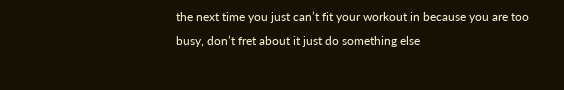the next time you just can’t fit your workout in because you are too busy, don’t fret about it just do something else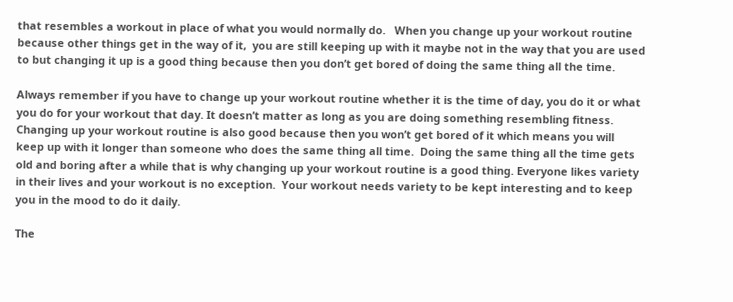that resembles a workout in place of what you would normally do.   When you change up your workout routine because other things get in the way of it,  you are still keeping up with it maybe not in the way that you are used to but changing it up is a good thing because then you don’t get bored of doing the same thing all the time.

Always remember if you have to change up your workout routine whether it is the time of day, you do it or what you do for your workout that day. It doesn’t matter as long as you are doing something resembling fitness.  Changing up your workout routine is also good because then you won’t get bored of it which means you will keep up with it longer than someone who does the same thing all time.  Doing the same thing all the time gets old and boring after a while that is why changing up your workout routine is a good thing. Everyone likes variety in their lives and your workout is no exception.  Your workout needs variety to be kept interesting and to keep you in the mood to do it daily.

The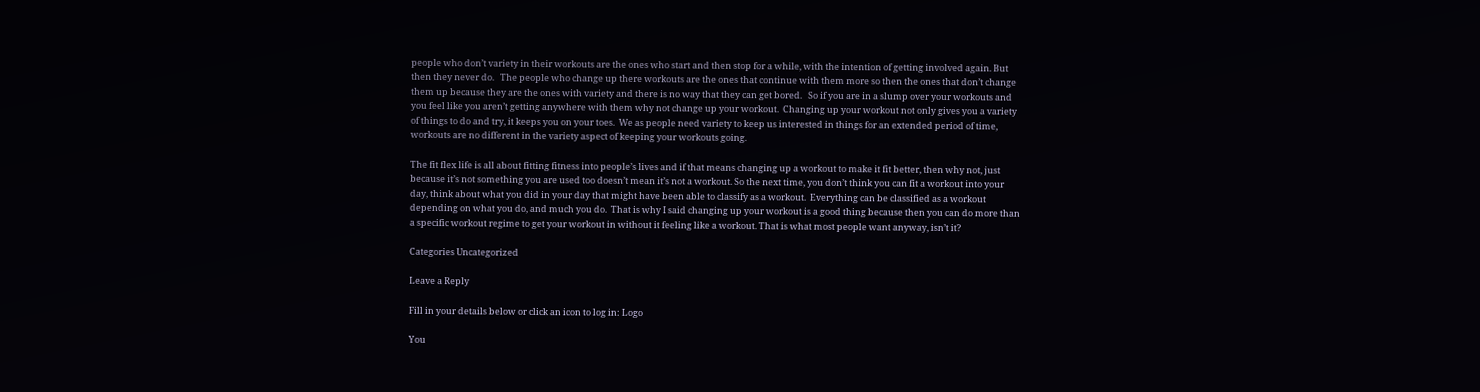people who don’t variety in their workouts are the ones who start and then stop for a while, with the intention of getting involved again. But then they never do.   The people who change up there workouts are the ones that continue with them more so then the ones that don’t change them up because they are the ones with variety and there is no way that they can get bored.   So if you are in a slump over your workouts and you feel like you aren’t getting anywhere with them why not change up your workout.  Changing up your workout not only gives you a variety of things to do and try, it keeps you on your toes.  We as people need variety to keep us interested in things for an extended period of time, workouts are no different in the variety aspect of keeping your workouts going.

The fit flex life is all about fitting fitness into people’s lives and if that means changing up a workout to make it fit better, then why not, just because it’s not something you are used too doesn’t mean it’s not a workout. So the next time, you don’t think you can fit a workout into your day, think about what you did in your day that might have been able to classify as a workout.  Everything can be classified as a workout depending on what you do, and much you do.  That is why I said changing up your workout is a good thing because then you can do more than a specific workout regime to get your workout in without it feeling like a workout. That is what most people want anyway, isn’t it?

Categories Uncategorized

Leave a Reply

Fill in your details below or click an icon to log in: Logo

You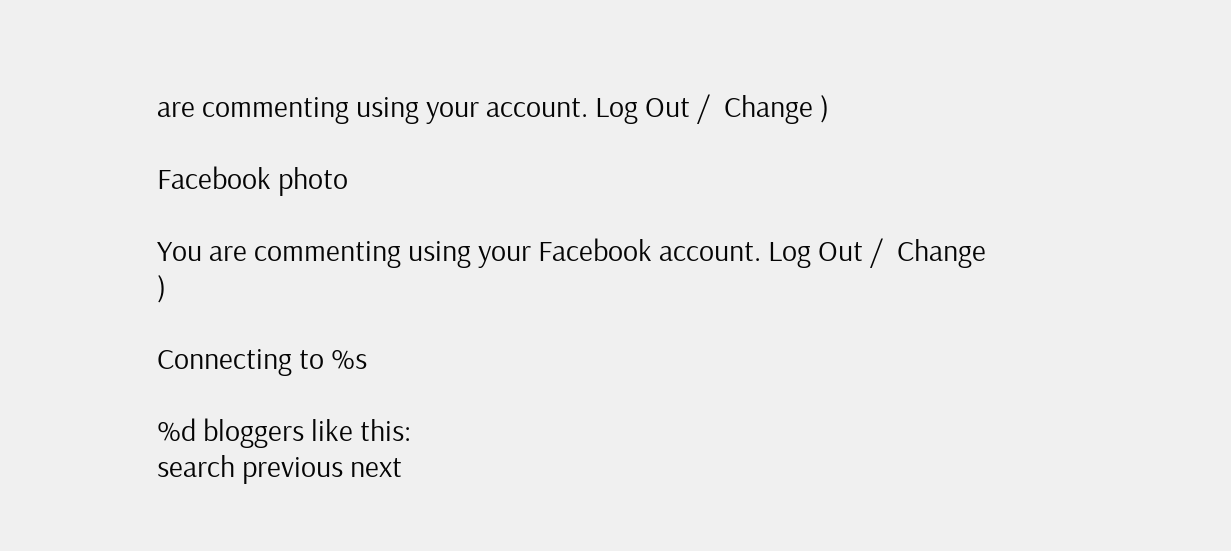are commenting using your account. Log Out /  Change )

Facebook photo

You are commenting using your Facebook account. Log Out /  Change )

Connecting to %s

%d bloggers like this:
search previous next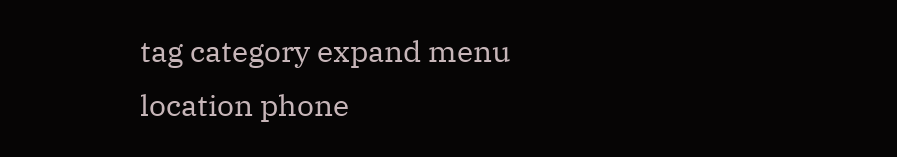tag category expand menu location phone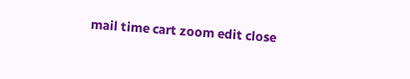mail time cart zoom edit close